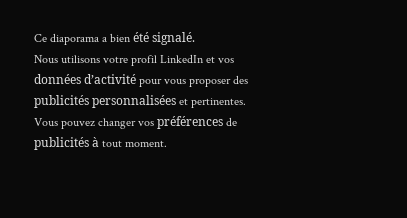Ce diaporama a bien été signalé.
Nous utilisons votre profil LinkedIn et vos données d’activité pour vous proposer des publicités personnalisées et pertinentes. Vous pouvez changer vos préférences de publicités à tout moment.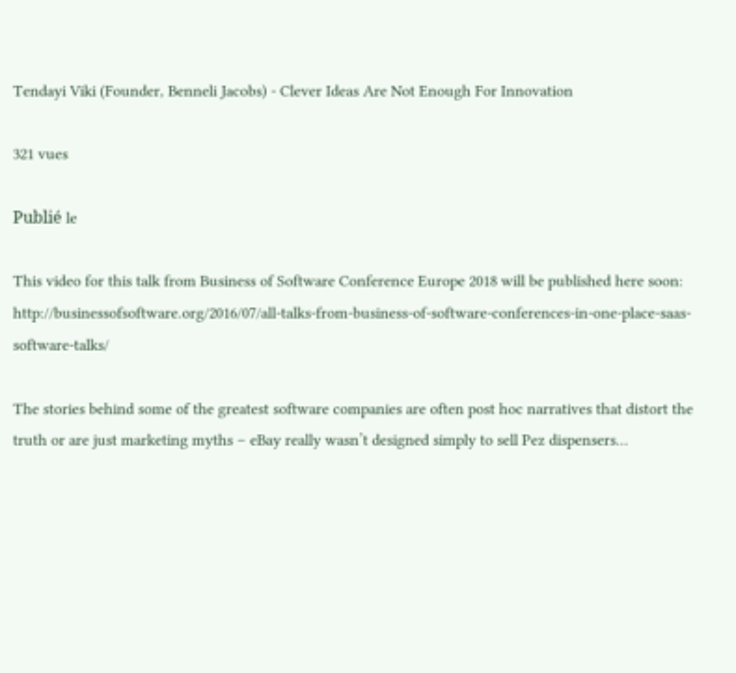Tendayi Viki (Founder, Benneli Jacobs) - Clever Ideas Are Not Enough For Innovation

321 vues

Publié le

This video for this talk from Business of Software Conference Europe 2018 will be published here soon: http://businessofsoftware.org/2016/07/all-talks-from-business-of-software-conferences-in-one-place-saas-software-talks/

The stories behind some of the greatest software companies are often post hoc narratives that distort the truth or are just marketing myths – eBay really wasn’t designed simply to sell Pez dispensers…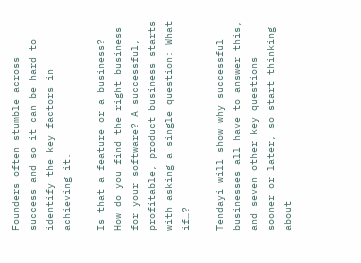Founders often stumble across success and so it can be hard to identify the key factors in achieving it.

Is that a feature or a business? How do you find the right business for your software? A successful, profitable, product business starts with asking a single question: What if…?

Tendayi will show why successful businesses all have to answer this, and seven other key questions sooner or later, so start thinking about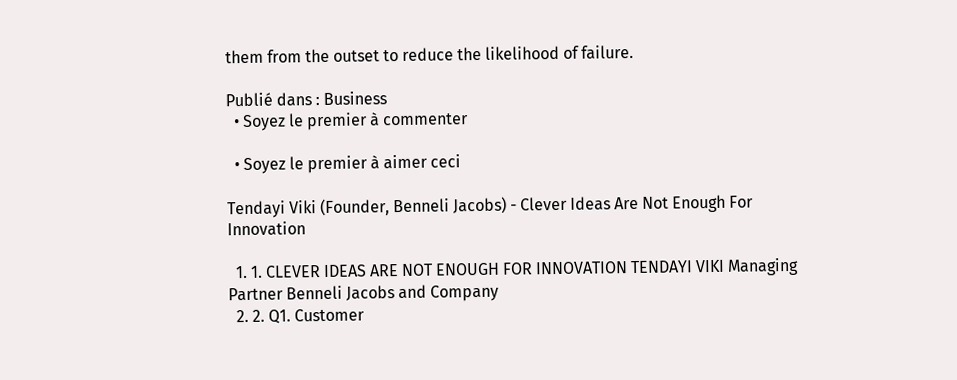them from the outset to reduce the likelihood of failure.

Publié dans : Business
  • Soyez le premier à commenter

  • Soyez le premier à aimer ceci

Tendayi Viki (Founder, Benneli Jacobs) - Clever Ideas Are Not Enough For Innovation

  1. 1. CLEVER IDEAS ARE NOT ENOUGH FOR INNOVATION TENDAYI VIKI Managing Partner Benneli Jacobs and Company
  2. 2. Q1. Customer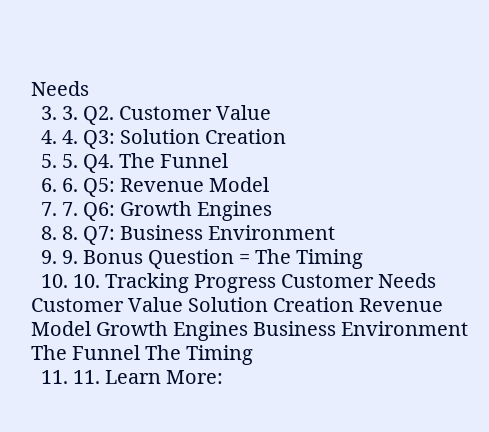Needs
  3. 3. Q2. Customer Value
  4. 4. Q3: Solution Creation
  5. 5. Q4. The Funnel
  6. 6. Q5: Revenue Model
  7. 7. Q6: Growth Engines
  8. 8. Q7: Business Environment
  9. 9. Bonus Question = The Timing
  10. 10. Tracking Progress Customer Needs Customer Value Solution Creation Revenue Model Growth Engines Business Environment The Funnel The Timing
  11. 11. Learn More: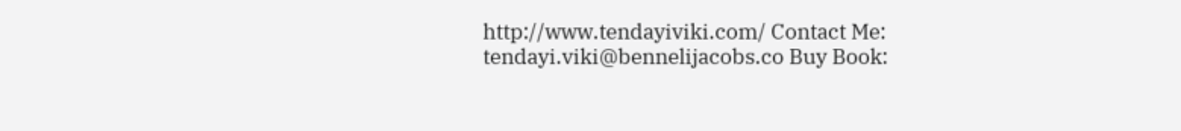http://www.tendayiviki.com/ Contact Me: tendayi.viki@bennelijacobs.co Buy Book: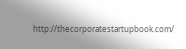http://thecorporatestartupbook.com/